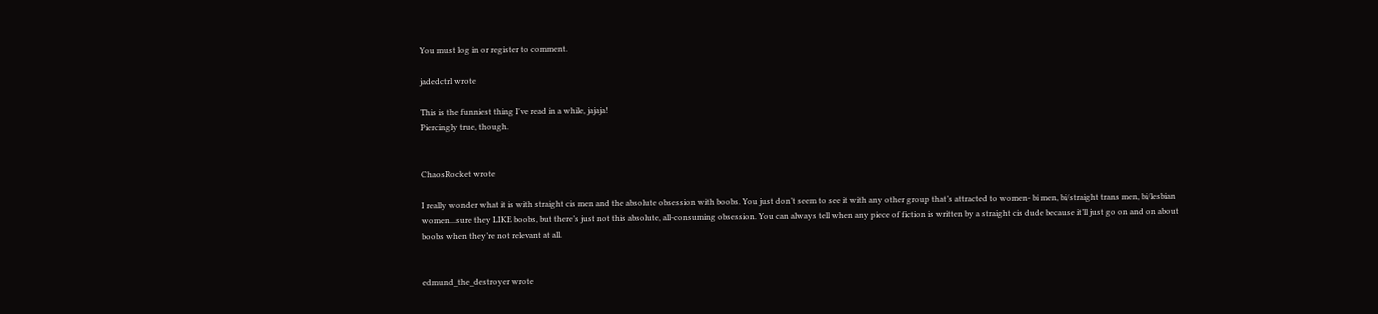You must log in or register to comment.

jadedctrl wrote

This is the funniest thing I've read in a while, jajaja!
Piercingly true, though.


ChaosRocket wrote

I really wonder what it is with straight cis men and the absolute obsession with boobs. You just don’t seem to see it with any other group that’s attracted to women- bi men, bi/straight trans men, bi/lesbian women...sure they LIKE boobs, but there’s just not this absolute, all-consuming obsession. You can always tell when any piece of fiction is written by a straight cis dude because it’ll just go on and on about boobs when they’re not relevant at all.


edmund_the_destroyer wrote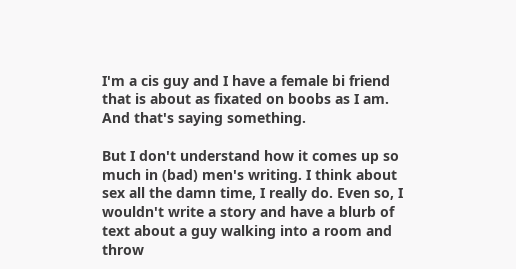I'm a cis guy and I have a female bi friend that is about as fixated on boobs as I am. And that's saying something.

But I don't understand how it comes up so much in (bad) men's writing. I think about sex all the damn time, I really do. Even so, I wouldn't write a story and have a blurb of text about a guy walking into a room and throw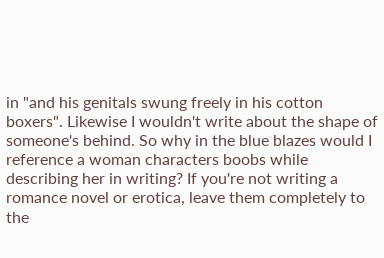in "and his genitals swung freely in his cotton boxers". Likewise I wouldn't write about the shape of someone's behind. So why in the blue blazes would I reference a woman characters boobs while describing her in writing? If you're not writing a romance novel or erotica, leave them completely to the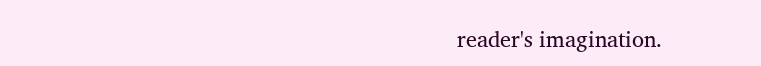reader's imagination.